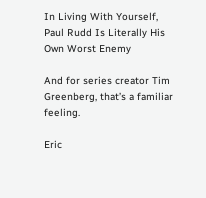In Living With Yourself, Paul Rudd Is Literally His Own Worst Enemy

And for series creator Tim Greenberg, that’s a familiar feeling.

Eric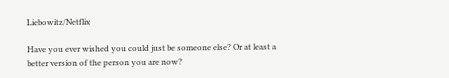Liebowitz/Netflix

Have you ever wished you could just be someone else? Or at least a better version of the person you are now?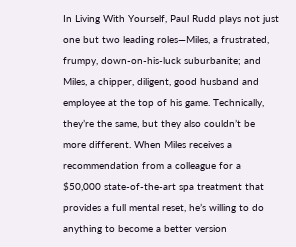In Living With Yourself, Paul Rudd plays not just one but two leading roles—Miles, a frustrated, frumpy, down-on-his-luck suburbanite; and Miles, a chipper, diligent, good husband and employee at the top of his game. Technically, they’re the same, but they also couldn’t be more different. When Miles receives a recommendation from a colleague for a $50,000 state-of-the-art spa treatment that provides a full mental reset, he’s willing to do anything to become a better version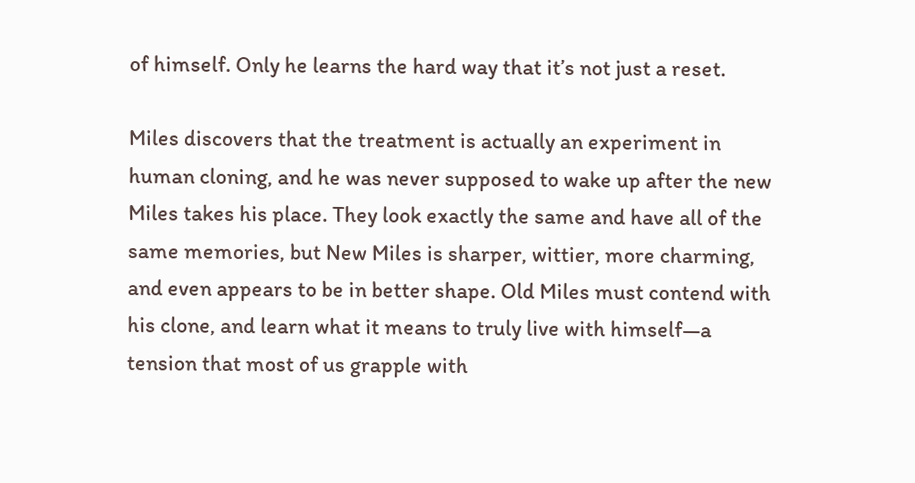of himself. Only he learns the hard way that it’s not just a reset.

Miles discovers that the treatment is actually an experiment in human cloning, and he was never supposed to wake up after the new Miles takes his place. They look exactly the same and have all of the same memories, but New Miles is sharper, wittier, more charming, and even appears to be in better shape. Old Miles must contend with his clone, and learn what it means to truly live with himself—a tension that most of us grapple with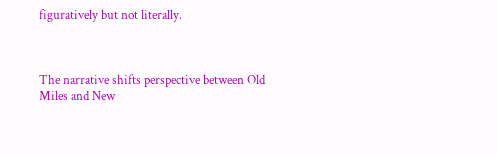figuratively but not literally.



The narrative shifts perspective between Old Miles and New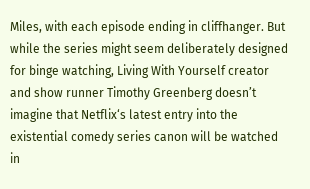Miles, with each episode ending in cliffhanger. But while the series might seem deliberately designed for binge watching, Living With Yourself creator and show runner Timothy Greenberg doesn’t imagine that Netflix‘s latest entry into the existential comedy series canon will be watched in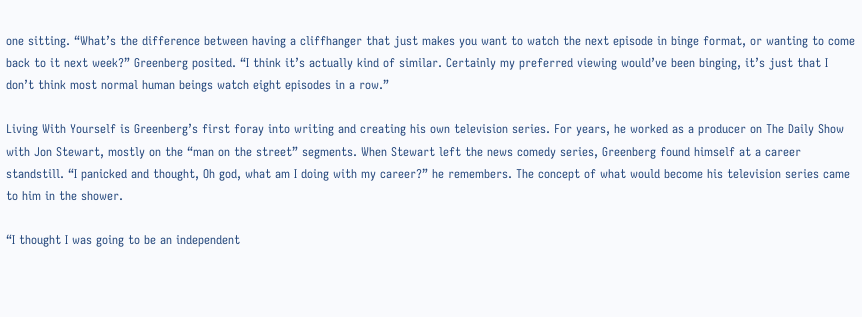one sitting. “What’s the difference between having a cliffhanger that just makes you want to watch the next episode in binge format, or wanting to come back to it next week?” Greenberg posited. “I think it’s actually kind of similar. Certainly my preferred viewing would’ve been binging, it’s just that I don’t think most normal human beings watch eight episodes in a row.”

Living With Yourself is Greenberg’s first foray into writing and creating his own television series. For years, he worked as a producer on The Daily Show with Jon Stewart, mostly on the “man on the street” segments. When Stewart left the news comedy series, Greenberg found himself at a career standstill. “I panicked and thought, Oh god, what am I doing with my career?” he remembers. The concept of what would become his television series came to him in the shower.

“I thought I was going to be an independent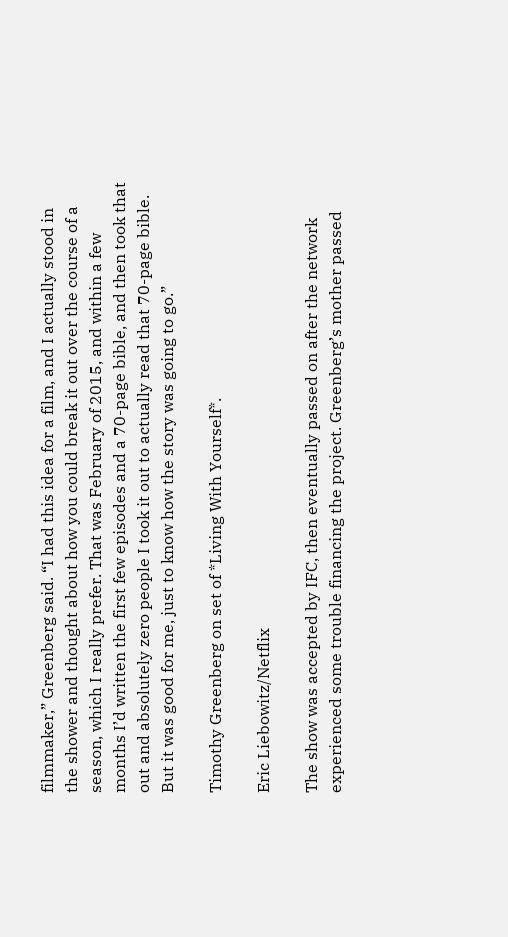filmmaker,” Greenberg said. “I had this idea for a film, and I actually stood in the shower and thought about how you could break it out over the course of a season, which I really prefer. That was February of 2015, and within a few months I’d written the first few episodes and a 70-page bible, and then took that out and absolutely zero people I took it out to actually read that 70-page bible. But it was good for me, just to know how the story was going to go.”

Timothy Greenberg on set of *Living With Yourself*.

Eric Liebowitz/Netflix

The show was accepted by IFC, then eventually passed on after the network experienced some trouble financing the project. Greenberg’s mother passed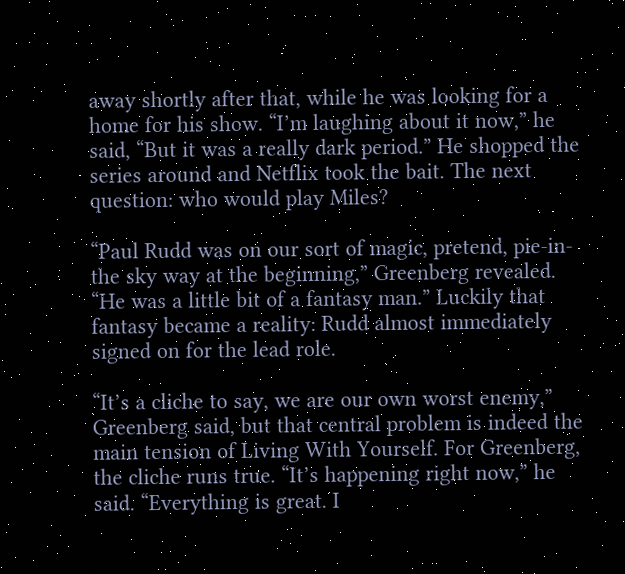away shortly after that, while he was looking for a home for his show. “I’m laughing about it now,” he said, “But it was a really dark period.” He shopped the series around and Netflix took the bait. The next question: who would play Miles?

“Paul Rudd was on our sort of magic, pretend, pie-in-the sky way at the beginning,” Greenberg revealed. “He was a little bit of a fantasy man.” Luckily that fantasy became a reality: Rudd almost immediately signed on for the lead role.

“It’s a cliche to say, we are our own worst enemy,” Greenberg said, but that central problem is indeed the main tension of Living With Yourself. For Greenberg, the cliche runs true. “It’s happening right now,” he said. “Everything is great. I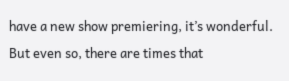have a new show premiering, it’s wonderful. But even so, there are times that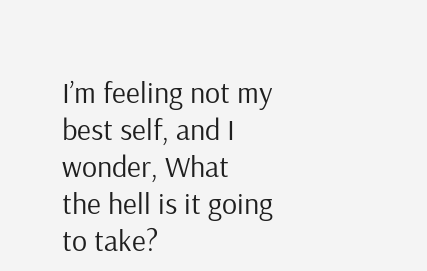I’m feeling not my best self, and I wonder, What the hell is it going to take?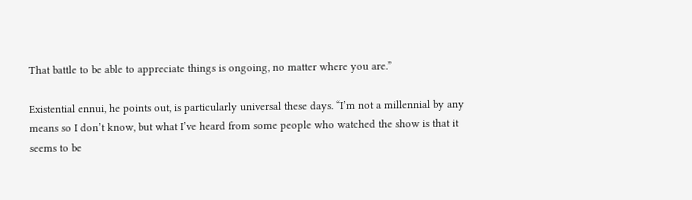That battle to be able to appreciate things is ongoing, no matter where you are.”

Existential ennui, he points out, is particularly universal these days. “I’m not a millennial by any means so I don’t know, but what I’ve heard from some people who watched the show is that it seems to be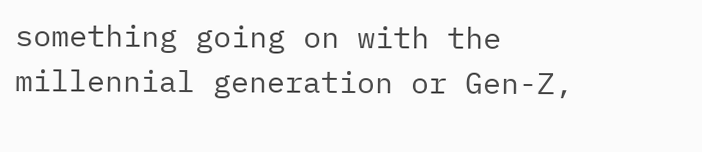something going on with the millennial generation or Gen-Z,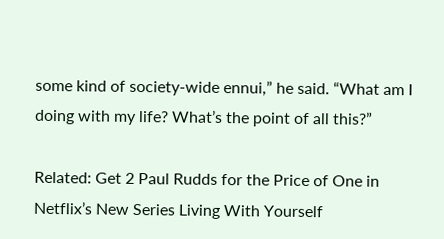some kind of society-wide ennui,” he said. “What am I doing with my life? What’s the point of all this?”

Related: Get 2 Paul Rudds for the Price of One in Netflix’s New Series Living With Yourself